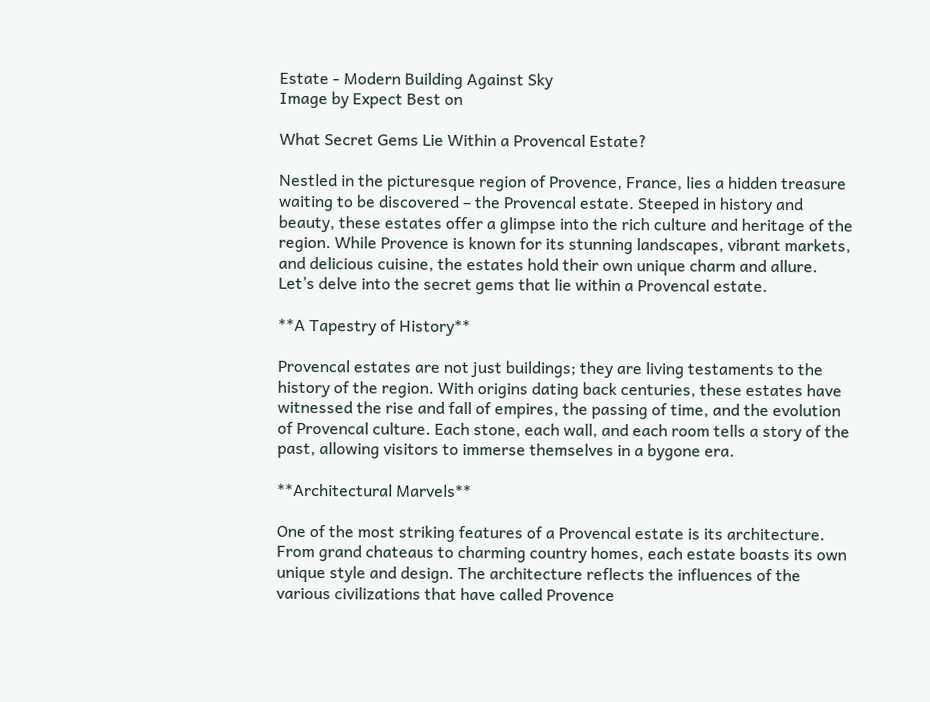Estate - Modern Building Against Sky
Image by Expect Best on

What Secret Gems Lie Within a Provencal Estate?

Nestled in the picturesque region of Provence, France, lies a hidden treasure waiting to be discovered – the Provencal estate. Steeped in history and beauty, these estates offer a glimpse into the rich culture and heritage of the region. While Provence is known for its stunning landscapes, vibrant markets, and delicious cuisine, the estates hold their own unique charm and allure. Let’s delve into the secret gems that lie within a Provencal estate.

**A Tapestry of History**

Provencal estates are not just buildings; they are living testaments to the history of the region. With origins dating back centuries, these estates have witnessed the rise and fall of empires, the passing of time, and the evolution of Provencal culture. Each stone, each wall, and each room tells a story of the past, allowing visitors to immerse themselves in a bygone era.

**Architectural Marvels**

One of the most striking features of a Provencal estate is its architecture. From grand chateaus to charming country homes, each estate boasts its own unique style and design. The architecture reflects the influences of the various civilizations that have called Provence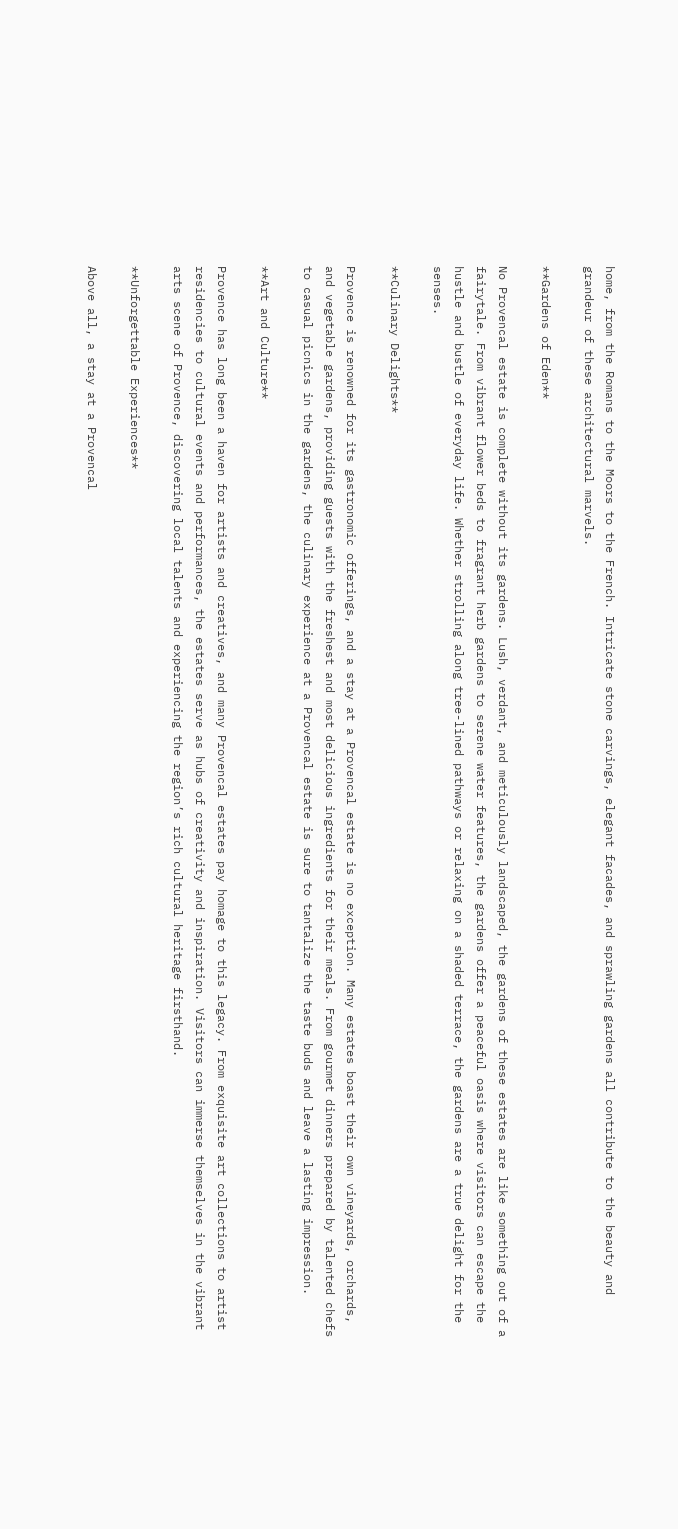home, from the Romans to the Moors to the French. Intricate stone carvings, elegant facades, and sprawling gardens all contribute to the beauty and grandeur of these architectural marvels.

**Gardens of Eden**

No Provencal estate is complete without its gardens. Lush, verdant, and meticulously landscaped, the gardens of these estates are like something out of a fairytale. From vibrant flower beds to fragrant herb gardens to serene water features, the gardens offer a peaceful oasis where visitors can escape the hustle and bustle of everyday life. Whether strolling along tree-lined pathways or relaxing on a shaded terrace, the gardens are a true delight for the senses.

**Culinary Delights**

Provence is renowned for its gastronomic offerings, and a stay at a Provencal estate is no exception. Many estates boast their own vineyards, orchards, and vegetable gardens, providing guests with the freshest and most delicious ingredients for their meals. From gourmet dinners prepared by talented chefs to casual picnics in the gardens, the culinary experience at a Provencal estate is sure to tantalize the taste buds and leave a lasting impression.

**Art and Culture**

Provence has long been a haven for artists and creatives, and many Provencal estates pay homage to this legacy. From exquisite art collections to artist residencies to cultural events and performances, the estates serve as hubs of creativity and inspiration. Visitors can immerse themselves in the vibrant arts scene of Provence, discovering local talents and experiencing the region’s rich cultural heritage firsthand.

**Unforgettable Experiences**

Above all, a stay at a Provencal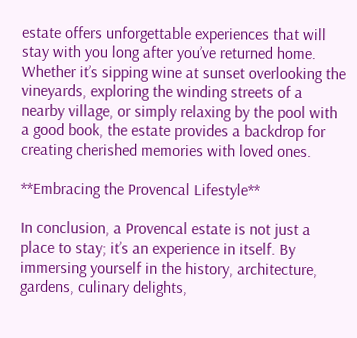estate offers unforgettable experiences that will stay with you long after you’ve returned home. Whether it’s sipping wine at sunset overlooking the vineyards, exploring the winding streets of a nearby village, or simply relaxing by the pool with a good book, the estate provides a backdrop for creating cherished memories with loved ones.

**Embracing the Provencal Lifestyle**

In conclusion, a Provencal estate is not just a place to stay; it’s an experience in itself. By immersing yourself in the history, architecture, gardens, culinary delights,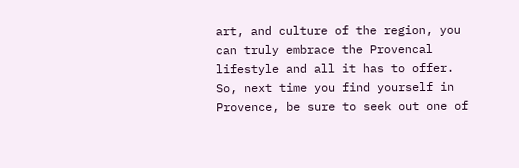art, and culture of the region, you can truly embrace the Provencal lifestyle and all it has to offer. So, next time you find yourself in Provence, be sure to seek out one of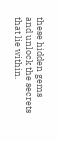these hidden gems and unlock the secrets that lie within.